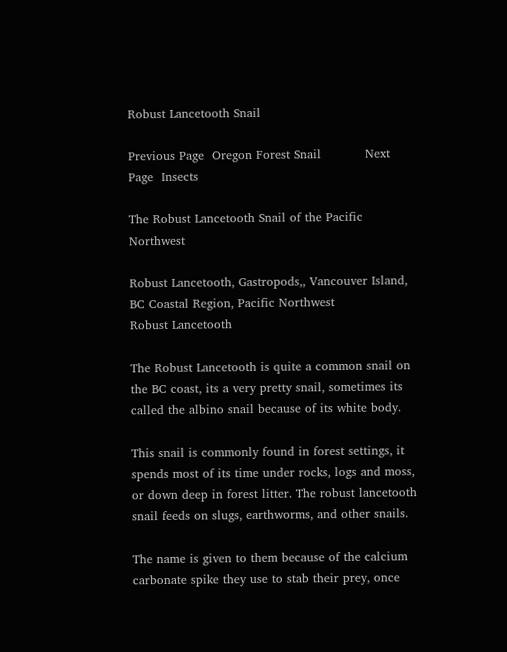Robust Lancetooth Snail

Previous Page  Oregon Forest Snail           Next Page  Insects

The Robust Lancetooth Snail of the Pacific Northwest

Robust Lancetooth, Gastropods,, Vancouver Island, BC Coastal Region, Pacific Northwest
Robust Lancetooth

The Robust Lancetooth is quite a common snail on the BC coast, its a very pretty snail, sometimes its called the albino snail because of its white body.

This snail is commonly found in forest settings, it spends most of its time under rocks, logs and moss, or down deep in forest litter. The robust lancetooth snail feeds on slugs, earthworms, and other snails.

The name is given to them because of the calcium carbonate spike they use to stab their prey, once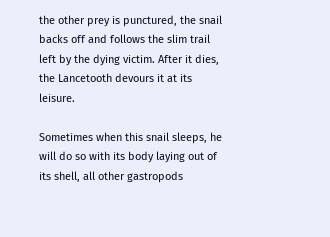the other prey is punctured, the snail backs off and follows the slim trail left by the dying victim. After it dies, the Lancetooth devours it at its leisure.

Sometimes when this snail sleeps, he will do so with its body laying out of its shell, all other gastropods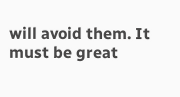will avoid them. It must be great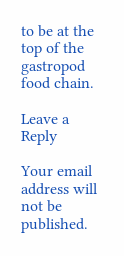to be at the top of the gastropod food chain.

Leave a Reply

Your email address will not be published.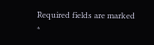Required fields are marked *